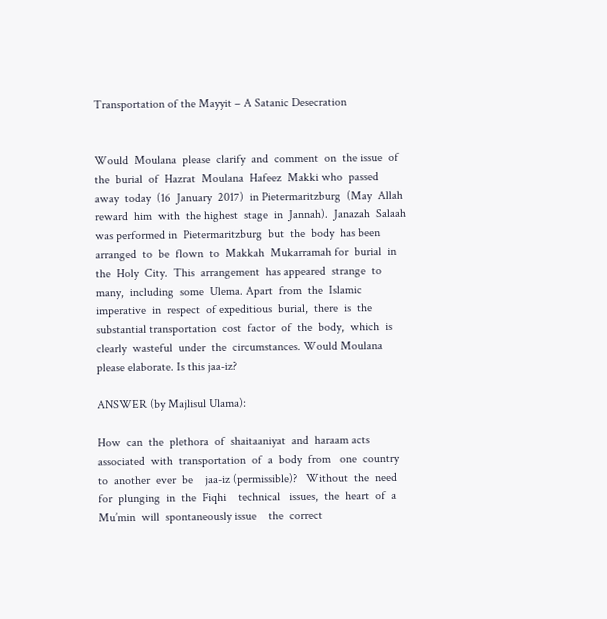Transportation of the Mayyit – A Satanic Desecration


Would  Moulana  please  clarify  and  comment  on  the issue  of    the  burial  of  Hazrat  Moulana  Hafeez  Makki who  passed  away  today  (16  January  2017)  in Pietermaritzburg  (May  Allah  reward  him  with  the highest  stage  in  Jannah).  Janazah  Salaah  was performed in  Pietermaritzburg  but  the  body  has been  arranged  to  be  flown  to  Makkah  Mukarramah for  burial  in  the  Holy  City.  This  arrangement  has appeared  strange  to  many,  including  some  Ulema. Apart  from  the  Islamic  imperative  in  respect  of expeditious  burial,  there  is  the  substantial transportation  cost  factor  of  the  body,  which  is clearly  wasteful  under  the  circumstances. Would Moulana please elaborate. Is this jaa-iz?

ANSWER (by Majlisul Ulama):

How  can  the  plethora  of  shaitaaniyat  and  haraam acts  associated  with  transportation  of  a  body  from   one  country  to  another  ever  be    jaa-iz (permissible)?   Without  the  need  for  plunging  in  the  Fiqhi    technical   issues,  the  heart  of  a  Mu’min  will  spontaneously issue    the  correct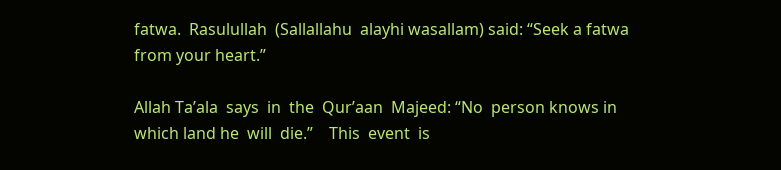fatwa.  Rasulullah  (Sallallahu  alayhi wasallam) said: “Seek a fatwa from your heart.”

Allah Ta’ala  says  in  the  Qur’aan  Majeed: “No  person knows in which land he  will  die.”    This  event  is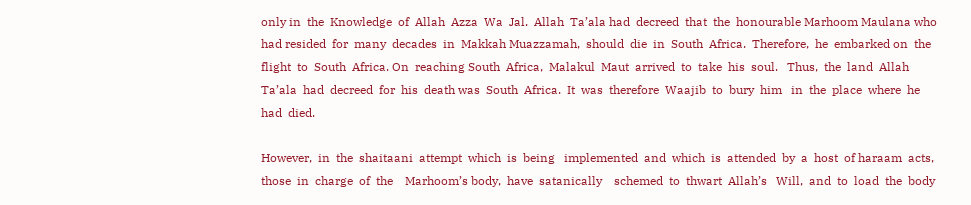only in  the  Knowledge  of  Allah  Azza  Wa  Jal.  Allah  Ta’ala had  decreed  that  the  honourable Marhoom Maulana who had resided  for  many  decades  in  Makkah Muazzamah,  should  die  in  South  Africa.  Therefore,  he  embarked on  the  flight  to  South  Africa. On  reaching South  Africa,  Malakul  Maut  arrived  to  take  his  soul.   Thus,  the  land  Allah  Ta’ala  had  decreed  for  his  death was  South  Africa.  It  was  therefore  Waajib  to  bury  him   in  the  place  where  he  had  died.

However,  in  the  shaitaani  attempt  which  is  being   implemented  and  which  is  attended  by  a  host  of haraam  acts,  those  in  charge  of  the    Marhoom’s body,  have  satanically    schemed  to  thwart  Allah’s   Will,  and  to  load  the  body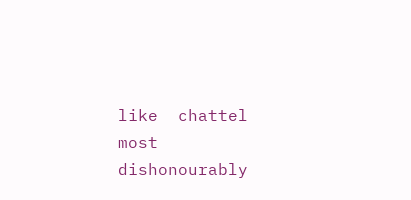like  chattel  most dishonourably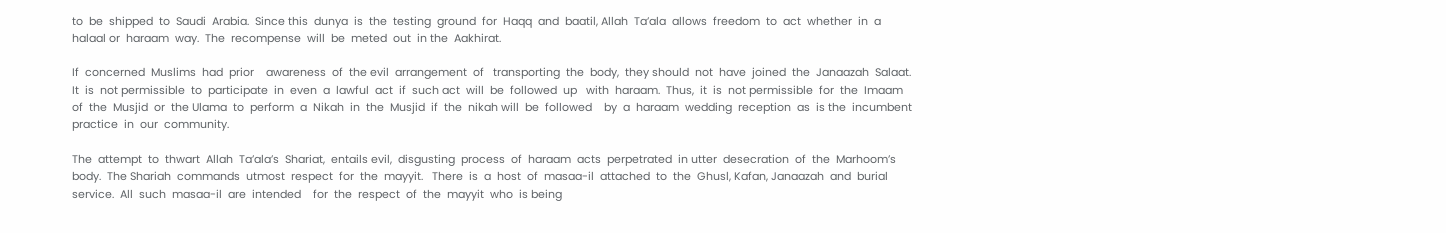to  be  shipped  to  Saudi  Arabia.  Since this  dunya  is  the  testing  ground  for  Haqq  and  baatil, Allah  Ta’ala  allows  freedom  to  act  whether  in  a  halaal or  haraam  way.  The  recompense  will  be  meted  out  in the  Aakhirat.

If  concerned  Muslims  had  prior    awareness  of  the evil  arrangement  of   transporting  the  body,  they should  not  have  joined  the  Janaazah  Salaat.  It  is  not permissible  to  participate  in  even  a  lawful  act  if  such act  will  be  followed  up   with  haraam.  Thus,  it  is  not permissible  for  the  Imaam  of  the  Musjid  or  the Ulama  to  perform  a  Nikah  in  the  Musjid  if  the  nikah will  be  followed    by  a  haraam  wedding  reception  as  is the  incumbent  practice  in  our  community.

The  attempt  to  thwart  Allah  Ta’ala’s  Shariat,  entails evil,  disgusting  process  of  haraam  acts  perpetrated  in utter  desecration  of  the  Marhoom’s  body.  The Shariah  commands  utmost  respect  for  the  mayyit.   There  is  a  host  of  masaa-il  attached  to  the  Ghusl, Kafan, Janaazah  and  burial  service.  All  such  masaa-il  are  intended    for  the  respect  of  the  mayyit  who  is being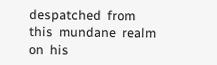despatched  from  this  mundane  realm  on  his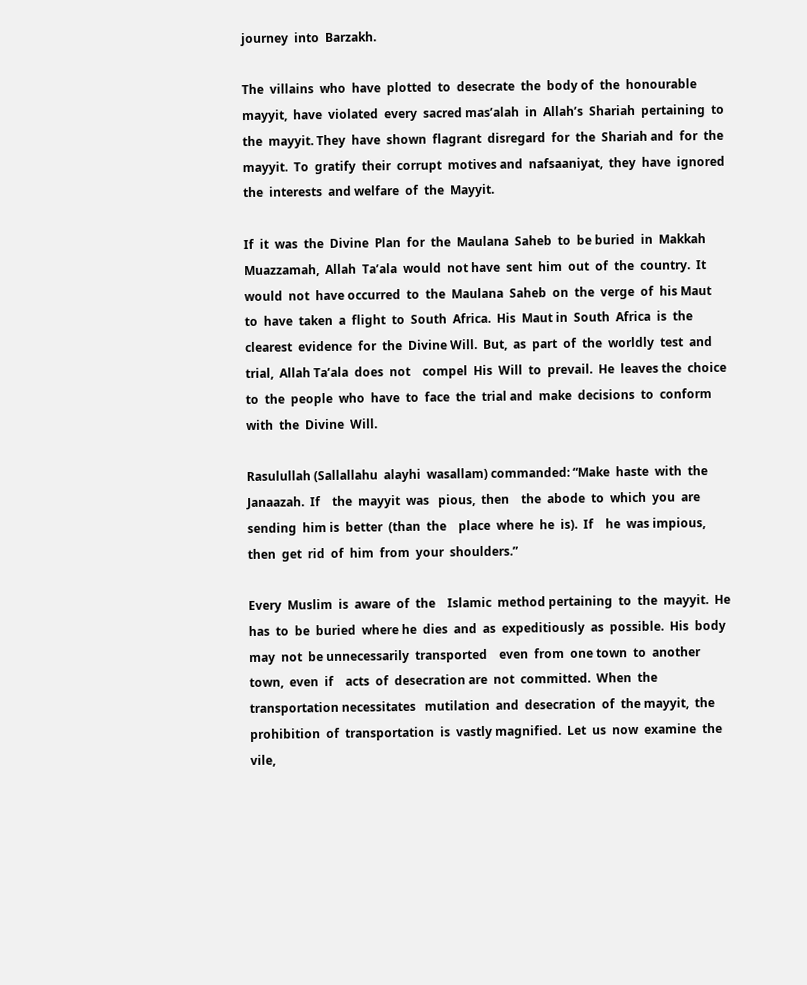journey  into  Barzakh.

The  villains  who  have  plotted  to  desecrate  the  body of  the  honourable  mayyit,  have  violated  every  sacred mas’alah  in  Allah’s  Shariah  pertaining  to  the  mayyit. They  have  shown  flagrant  disregard  for  the  Shariah and  for  the  mayyit.  To  gratify  their  corrupt  motives and  nafsaaniyat,  they  have  ignored  the  interests  and welfare  of  the  Mayyit.

If  it  was  the  Divine  Plan  for  the  Maulana  Saheb  to  be buried  in  Makkah  Muazzamah,  Allah  Ta’ala  would  not have  sent  him  out  of  the  country.  It  would  not  have occurred  to  the  Maulana  Saheb  on  the  verge  of  his Maut  to  have  taken  a  flight  to  South  Africa.  His  Maut in  South  Africa  is  the  clearest  evidence  for  the  Divine Will.  But,  as  part  of  the  worldly  test  and  trial,  Allah Ta’ala  does  not    compel  His  Will  to  prevail.  He  leaves the  choice  to  the  people  who  have  to  face  the  trial and  make  decisions  to  conform  with  the  Divine  Will.

Rasulullah (Sallallahu  alayhi  wasallam) commanded: “Make  haste  with  the  Janaazah.  If    the  mayyit  was   pious,  then    the  abode  to  which  you  are  sending  him is  better  (than  the    place  where  he  is).  If    he  was impious,  then  get  rid  of  him  from  your  shoulders.”

Every  Muslim  is  aware  of  the    Islamic  method pertaining  to  the  mayyit.  He  has  to  be  buried  where he  dies  and  as  expeditiously  as  possible.  His  body may  not  be unnecessarily  transported    even  from  one town  to  another  town,  even  if    acts  of  desecration are  not  committed.  When  the  transportation necessitates   mutilation  and  desecration  of  the mayyit,  the  prohibition  of  transportation  is  vastly magnified.  Let  us  now  examine  the  vile,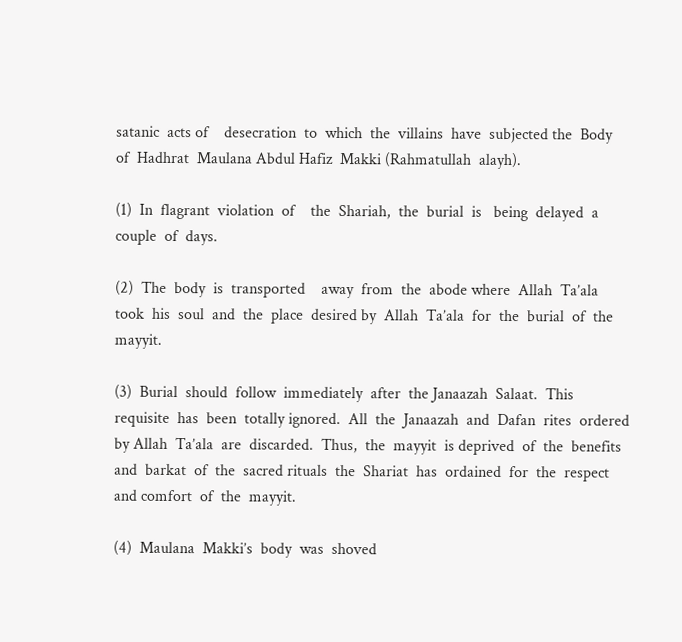satanic  acts of    desecration  to  which  the  villains  have  subjected the  Body    of  Hadhrat  Maulana Abdul Hafiz  Makki (Rahmatullah  alayh).

(1)  In  flagrant  violation  of    the  Shariah,  the  burial  is   being  delayed  a  couple  of  days.

(2)  The  body  is  transported    away  from  the  abode where  Allah  Ta’ala  took  his  soul  and  the  place  desired by  Allah  Ta’ala  for  the  burial  of  the  mayyit.

(3)  Burial  should  follow  immediately  after  the Janaazah  Salaat.  This  requisite  has  been  totally ignored.  All  the  Janaazah  and  Dafan  rites  ordered  by Allah  Ta’ala  are  discarded.  Thus,  the  mayyit  is deprived  of  the  benefits  and  barkat  of  the  sacred rituals  the  Shariat  has  ordained  for  the  respect  and comfort  of  the  mayyit.

(4)  Maulana  Makki’s  body  was  shoved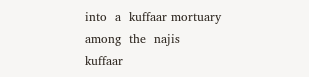into  a  kuffaar mortuary  among  the  najis  kuffaar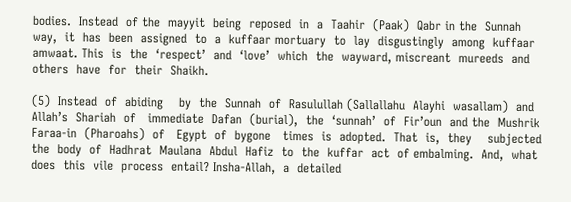bodies.  Instead  of the  mayyit  being  reposed  in  a  Taahir  (Paak)  Qabr in the  Sunnah  way,  it  has  been  assigned  to  a  kuffaar mortuary  to  lay  disgustingly  among  kuffaar  amwaat. This  is  the  ‘respect’  and  ‘love’  which  the  wayward, miscreant  mureeds  and  others  have  for  their  Shaikh.

(5)  Instead  of  abiding    by  the  Sunnah  of  Rasulullah (Sallallahu  Alayhi  wasallam)  and  Allah’s  Shariah  of   immediate  Dafan  (burial),  the  ‘sunnah’  of  Fir’oun  and the  Mushrik  Faraa-in  (Pharoahs)  of   Egypt  of  bygone   times  is  adopted.  That  is,  they    subjected  the  body  of  Hadhrat  Maulana  Abdul  Hafiz  to  the  kuffar  act  of embalming.  And,  what  does  this  vile  process  entail? Insha-Allah,  a  detailed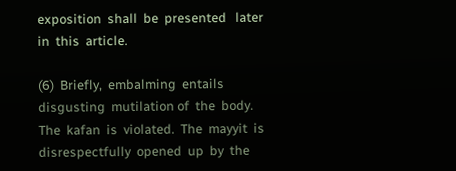exposition  shall  be  presented   later  in  this  article.

(6)  Briefly,  embalming  entails  disgusting  mutilation of  the  body.  The  kafan  is  violated.  The  mayyit  is disrespectfully  opened  up  by  the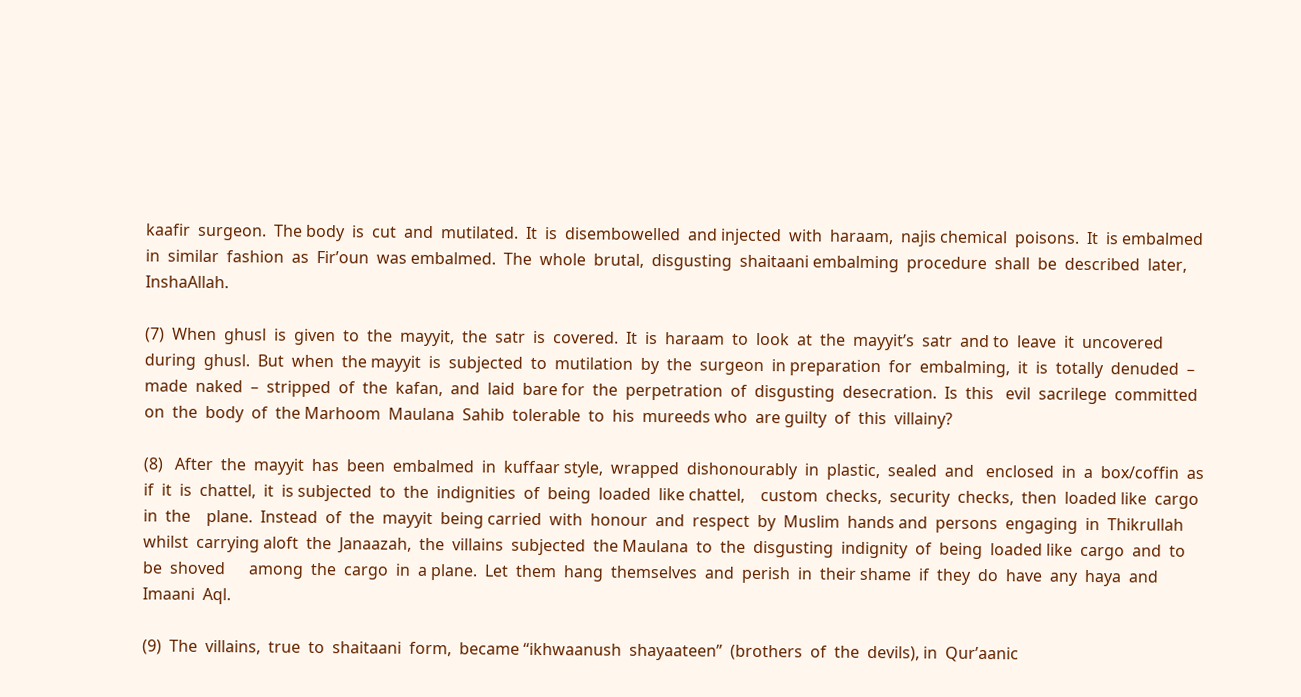kaafir  surgeon.  The body  is  cut  and  mutilated.  It  is  disembowelled  and injected  with  haraam,  najis chemical  poisons.  It  is embalmed  in  similar  fashion  as  Fir’oun  was embalmed.  The  whole  brutal,  disgusting  shaitaani embalming  procedure  shall  be  described  later,  InshaAllah.

(7)  When  ghusl  is  given  to  the  mayyit,  the  satr  is  covered.  It  is  haraam  to  look  at  the  mayyit’s  satr  and to  leave  it  uncovered  during  ghusl.  But  when  the mayyit  is  subjected  to  mutilation  by  the  surgeon  in preparation  for  embalming,  it  is  totally  denuded  – made  naked  –  stripped  of  the  kafan,  and  laid  bare for  the  perpetration  of  disgusting  desecration.  Is  this   evil  sacrilege  committed  on  the  body  of  the Marhoom  Maulana  Sahib  tolerable  to  his  mureeds who  are guilty  of  this  villainy?

(8)   After  the  mayyit  has  been  embalmed  in  kuffaar style,  wrapped  dishonourably  in  plastic,  sealed  and   enclosed  in  a  box/coffin  as  if  it  is  chattel,  it  is subjected  to  the  indignities  of  being  loaded  like chattel,    custom  checks,  security  checks,  then  loaded like  cargo  in  the    plane.  Instead  of  the  mayyit  being carried  with  honour  and  respect  by  Muslim  hands and  persons  engaging  in  Thikrullah  whilst  carrying aloft  the  Janaazah,  the  villains  subjected  the Maulana  to  the  disgusting  indignity  of  being  loaded like  cargo  and  to  be  shoved      among  the  cargo  in  a plane.  Let  them  hang  themselves  and  perish  in  their shame  if  they  do  have  any  haya  and  Imaani  Aql.

(9)  The  villains,  true  to  shaitaani  form,  became “ikhwaanush  shayaateen”  (brothers  of  the  devils), in  Qur’aanic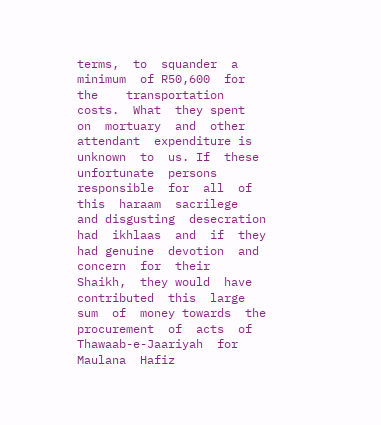terms,  to  squander  a  minimum  of R50,600  for  the    transportation  costs.  What  they spent  on  mortuary  and  other  attendant  expenditure is  unknown  to  us. If  these  unfortunate  persons responsible  for  all  of  this  haraam  sacrilege  and disgusting  desecration  had  ikhlaas  and  if  they  had genuine  devotion  and  concern  for  their  Shaikh,  they would  have  contributed  this  large  sum  of  money towards  the  procurement  of  acts  of  Thawaab-e-Jaariyah  for  Maulana  Hafiz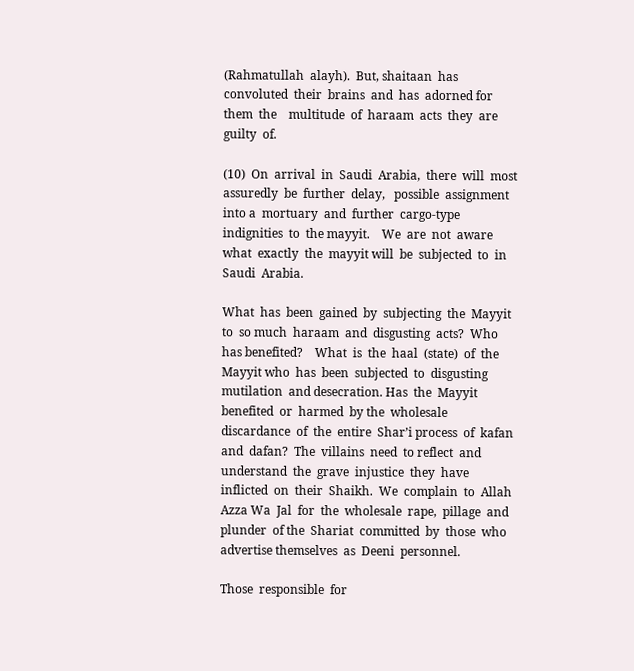(Rahmatullah  alayh).  But, shaitaan  has  convoluted  their  brains  and  has  adorned for  them  the    multitude  of  haraam  acts  they  are guilty  of.

(10)  On  arrival  in  Saudi  Arabia,  there  will  most assuredly  be  further  delay,   possible  assignment  into a  mortuary  and  further  cargo-type  indignities  to  the mayyit.    We  are  not  aware  what  exactly  the  mayyit will  be  subjected  to  in  Saudi  Arabia.

What  has  been  gained  by  subjecting  the  Mayyit  to  so much  haraam  and  disgusting  acts?  Who  has benefited?    What  is  the  haal  (state)  of  the  Mayyit who  has  been  subjected  to  disgusting  mutilation  and desecration. Has  the  Mayyit  benefited  or  harmed  by the  wholesale  discardance  of  the  entire  Shar’i process  of  kafan  and  dafan?  The  villains  need  to reflect  and  understand  the  grave  injustice  they  have inflicted  on  their  Shaikh.  We  complain  to  Allah  Azza Wa  Jal  for  the  wholesale  rape,  pillage  and  plunder  of the  Shariat  committed  by  those  who  advertise themselves  as  Deeni  personnel.

Those  responsible  for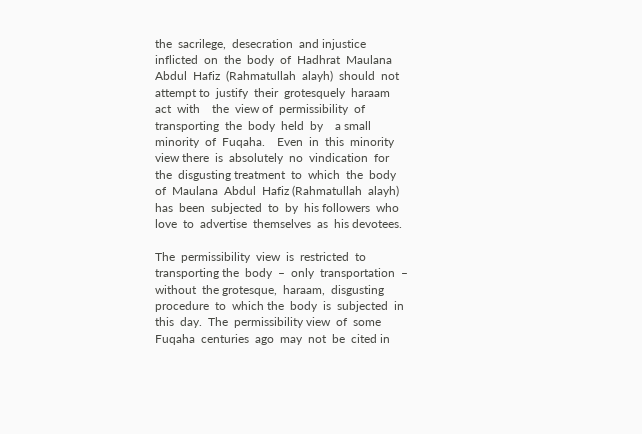the  sacrilege,  desecration  and injustice  inflicted  on  the  body  of  Hadhrat  Maulana Abdul  Hafiz  (Rahmatullah  alayh)  should  not  attempt to  justify  their  grotesquely  haraam  act  with    the  view of  permissibility  of  transporting  the  body  held  by    a small  minority  of  Fuqaha.    Even  in  this  minority  view there  is  absolutely  no  vindication  for  the  disgusting treatment  to  which  the  body  of  Maulana  Abdul  Hafiz (Rahmatullah  alayh)  has  been  subjected  to  by  his followers  who  love  to  advertise  themselves  as  his devotees.

The  permissibility  view  is  restricted  to  transporting the  body  –  only  transportation  –  without  the grotesque,  haraam,  disgusting  procedure  to  which the  body  is  subjected  in  this  day.  The  permissibility view  of  some  Fuqaha  centuries  ago  may  not  be  cited in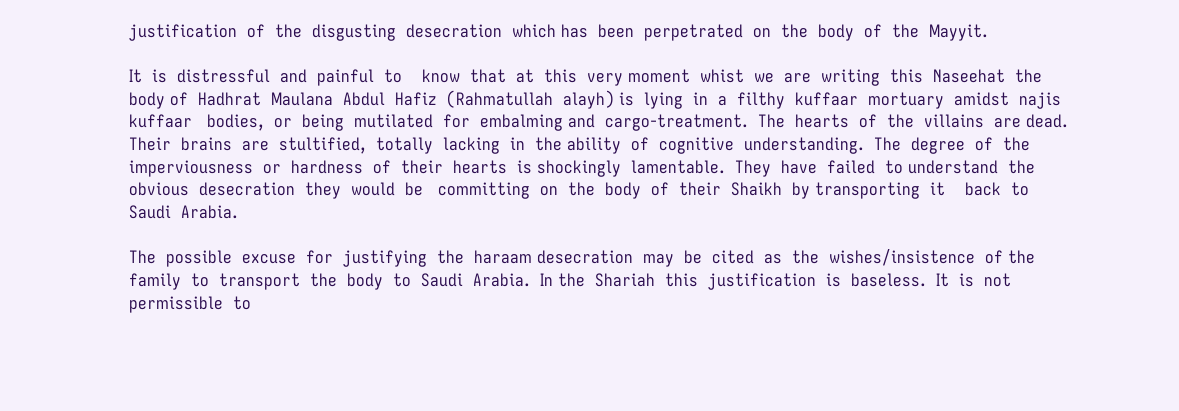justification  of  the  disgusting  desecration  which has  been  perpetrated  on  the  body  of  the  Mayyit.

It  is  distressful  and  painful  to    know  that  at  this  very moment  whist  we  are  writing  this  Naseehat  the  body of  Hadhrat  Maulana  Abdul  Hafiz  (Rahmatullah  alayh) is  lying  in  a  filthy  kuffaar  mortuary  amidst  najis kuffaar   bodies,  or  being  mutilated  for  embalming and  cargo-treatment.  The  hearts  of  the  villains  are dead.  Their  brains  are  stultified,  totally  lacking  in  the ability  of  cognitive  understanding.  The  degree  of  the imperviousness  or  hardness  of  their  hearts  is shockingly  lamentable.  They  have  failed  to understand  the  obvious  desecration  they  would  be   committing  on  the  body  of  their  Shaikh  by transporting  it    back  to  Saudi  Arabia.

The  possible  excuse  for  justifying  the  haraam desecration  may  be  cited  as  the  wishes/insistence  of the  family  to  transport  the  body  to  Saudi  Arabia.  In the  Shariah  this  justification  is  baseless.  It  is  not permissible  to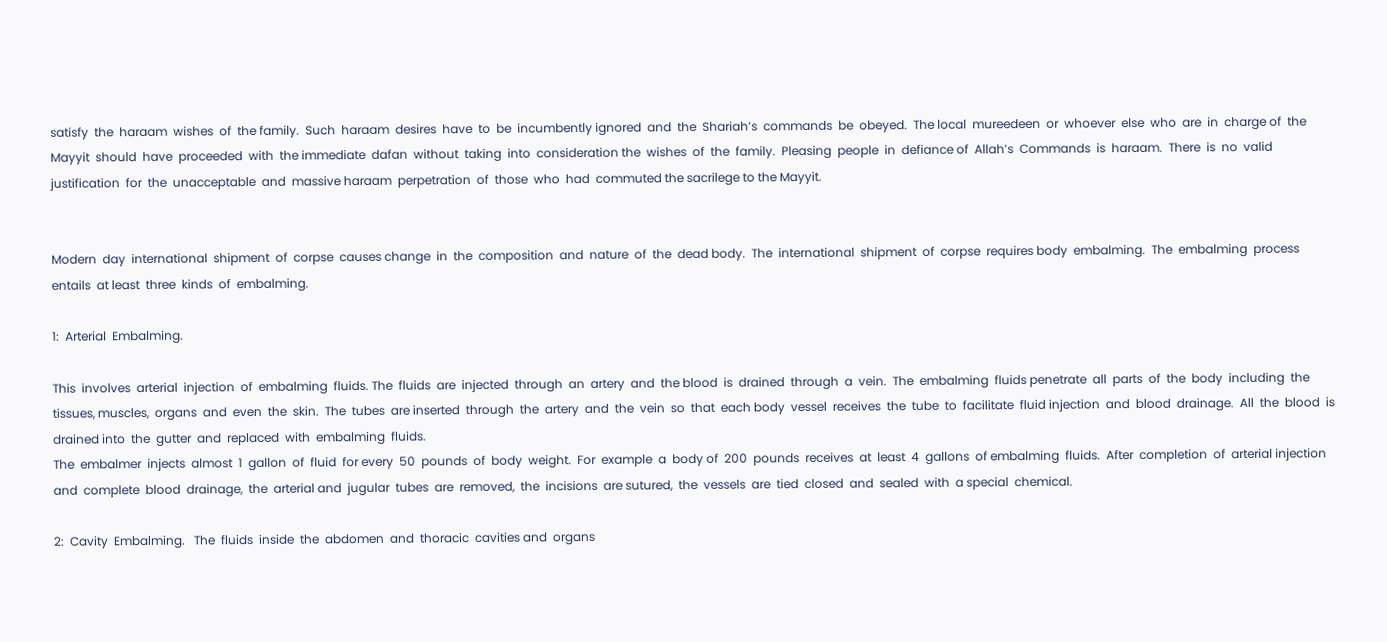satisfy  the  haraam  wishes  of  the family.  Such  haraam  desires  have  to  be  incumbently ignored  and  the  Shariah’s  commands  be  obeyed.  The local  mureedeen  or  whoever  else  who  are  in  charge of  the  Mayyit  should  have  proceeded  with  the immediate  dafan  without  taking  into  consideration the  wishes  of  the  family.  Pleasing  people  in  defiance of  Allah’s  Commands  is  haraam.  There  is  no  valid justification  for  the  unacceptable  and  massive haraam  perpetration  of  those  who  had  commuted the sacrilege to the Mayyit.


Modern  day  international  shipment  of  corpse  causes change  in  the  composition  and  nature  of  the  dead body.  The  international  shipment  of  corpse  requires body  embalming.  The  embalming  process  entails  at least  three  kinds  of  embalming.

1:  Arterial  Embalming.

This  involves  arterial  injection  of  embalming  fluids. The  fluids  are  injected  through  an  artery  and  the blood  is  drained  through  a  vein.  The  embalming  fluids penetrate  all  parts  of  the  body  including  the  tissues, muscles,  organs  and  even  the  skin.  The  tubes  are inserted  through  the  artery  and  the  vein  so  that  each body  vessel  receives  the  tube  to  facilitate  fluid injection  and  blood  drainage.  All  the  blood  is  drained into  the  gutter  and  replaced  with  embalming  fluids.
The  embalmer  injects  almost  1  gallon  of  fluid  for every  50  pounds  of  body  weight.  For  example  a  body of  200  pounds  receives  at  least  4  gallons  of embalming  fluids.  After  completion  of  arterial injection  and  complete  blood  drainage,  the  arterial and  jugular  tubes  are  removed,  the  incisions  are sutured,  the  vessels  are  tied  closed  and  sealed  with  a special  chemical.

2:  Cavity  Embalming.   The  fluids  inside  the  abdomen  and  thoracic  cavities and  organs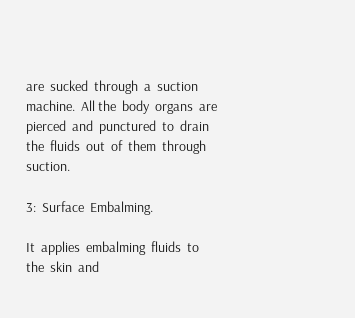are  sucked  through  a  suction  machine.  All the  body  organs  are  pierced  and  punctured  to  drain the  fluids  out  of  them  through  suction.

3:  Surface  Embalming.

It  applies  embalming  fluids  to  the  skin  and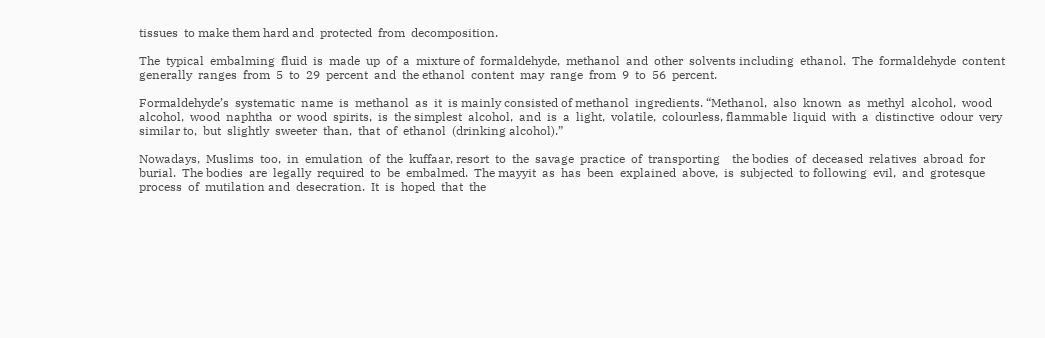tissues  to make them hard and  protected  from  decomposition.

The  typical  embalming  fluid  is  made  up  of  a  mixture of  formaldehyde,  methanol  and  other  solvents including  ethanol.  The  formaldehyde  content generally  ranges  from  5  to  29  percent  and  the ethanol  content  may  range  from  9  to  56  percent.

Formaldehyde’s  systematic  name  is  methanol  as  it  is mainly consisted of methanol  ingredients. “Methanol,  also  known  as  methyl  alcohol,  wood alcohol,  wood  naphtha  or  wood  spirits,  is  the simplest  alcohol,  and  is  a  light,  volatile,  colourless, flammable  liquid  with  a  distinctive  odour  very  similar to,  but  slightly  sweeter  than,  that  of  ethanol  (drinking alcohol).”

Nowadays,  Muslims  too,  in  emulation  of  the  kuffaar, resort  to  the  savage  practice  of  transporting    the bodies  of  deceased  relatives  abroad  for  burial.  The bodies  are  legally  required  to  be  embalmed.  The mayyit  as  has  been  explained  above,  is  subjected  to following  evil,  and  grotesque  process  of  mutilation and  desecration.  It  is  hoped  that  the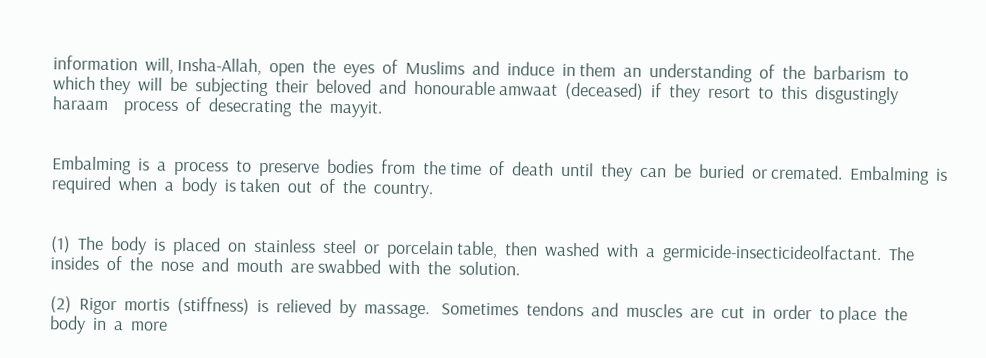information  will, Insha-Allah,  open  the  eyes  of  Muslims  and  induce  in them  an  understanding  of  the  barbarism  to  which they  will  be  subjecting  their  beloved  and  honourable amwaat  (deceased)  if  they  resort  to  this  disgustingly haraam    process  of  desecrating  the  mayyit.


Embalming  is  a  process  to  preserve  bodies  from  the time  of  death  until  they  can  be  buried  or cremated.  Embalming  is  required  when  a  body  is taken  out  of  the  country.


(1)  The  body  is  placed  on  stainless  steel  or  porcelain table,  then  washed  with  a  germicide-insecticideolfactant.  The  insides  of  the  nose  and  mouth  are swabbed  with  the  solution.

(2)  Rigor  mortis  (stiffness)  is  relieved  by  massage.   Sometimes  tendons  and  muscles  are  cut  in  order  to place  the  body  in  a  more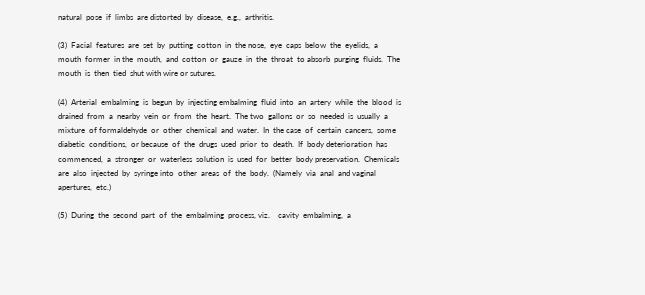natural  pose  if  limbs  are distorted  by  disease,  e.g.,  arthritis.

(3)  Facial  features  are  set  by  putting  cotton  in  the nose,  eye  caps  below  the  eyelids,  a  mouth  former  in the  mouth,  and  cotton  or  gauze  in  the  throat  to absorb  purging  fluids.  The  mouth  is  then  tied  shut with wire or sutures.

(4)  Arterial  embalming  is  begun  by  injecting embalming  fluid  into  an  artery  while  the  blood  is drained  from  a  nearby  vein  or  from  the  heart.  The two  gallons  or  so  needed  is  usually  a  mixture  of formaldehyde  or  other  chemical  and  water.  In  the case  of  certain  cancers,  some  diabetic  conditions,  or because  of  the  drugs  used  prior  to  death.  If  body deterioration  has  commenced,  a  stronger  or  waterless  solution  is  used  for  better  body preservation.  Chemicals  are  also  injected  by  syringe into  other  areas  of  the  body.  (Namely  via  anal  and vaginal  apertures,  etc.)

(5)  During  the  second  part  of  the  embalming  process, viz.    cavity  embalming,  a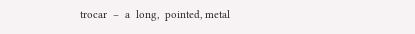trocar  –  a  long,  pointed, metal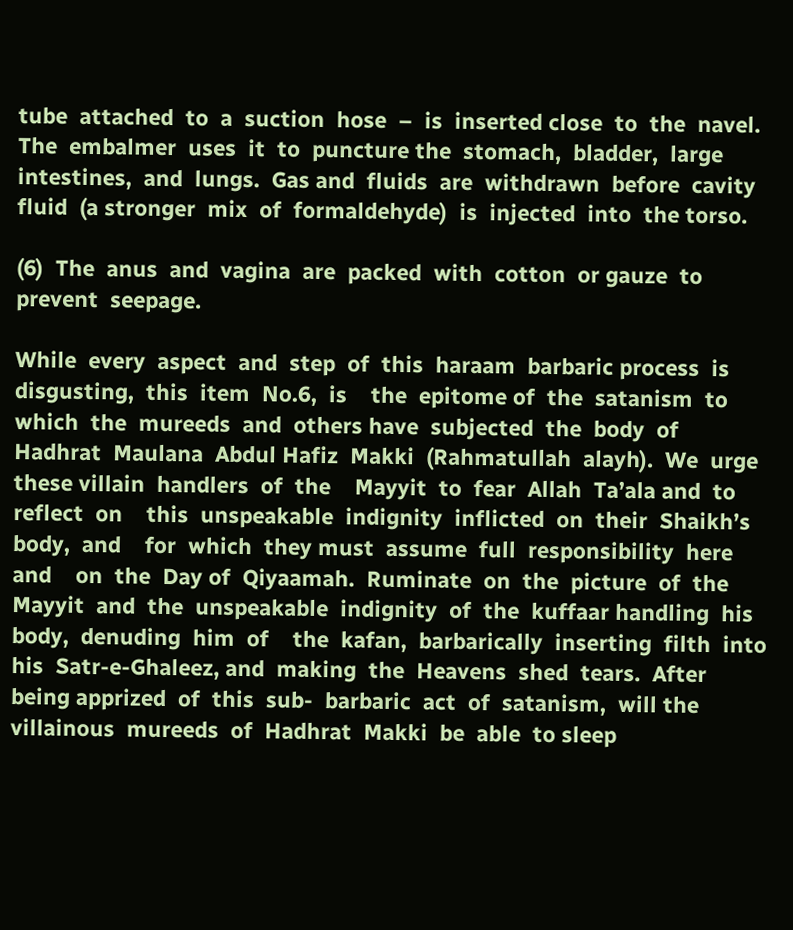tube  attached  to  a  suction  hose  –  is  inserted close  to  the  navel.  The  embalmer  uses  it  to  puncture the  stomach,  bladder,  large  intestines,  and  lungs.  Gas and  fluids  are  withdrawn  before  cavity  fluid  (a stronger  mix  of  formaldehyde)  is  injected  into  the torso.

(6)  The  anus  and  vagina  are  packed  with  cotton  or gauze  to  prevent  seepage.

While  every  aspect  and  step  of  this  haraam  barbaric process  is  disgusting,  this  item  No.6,  is    the  epitome of  the  satanism  to  which  the  mureeds  and  others have  subjected  the  body  of  Hadhrat  Maulana  Abdul Hafiz  Makki  (Rahmatullah  alayh).  We  urge  these villain  handlers  of  the    Mayyit  to  fear  Allah  Ta’ala and  to  reflect  on    this  unspeakable  indignity  inflicted  on  their  Shaikh’s  body,  and    for  which  they must  assume  full  responsibility  here  and    on  the  Day of  Qiyaamah.  Ruminate  on  the  picture  of  the  Mayyit  and  the  unspeakable  indignity  of  the  kuffaar handling  his  body,  denuding  him  of    the  kafan,  barbarically  inserting  filth  into  his  Satr-e-Ghaleez, and  making  the  Heavens  shed  tears.  After    being apprized  of  this  sub-  barbaric  act  of  satanism,  will the  villainous  mureeds  of  Hadhrat  Makki  be  able  to sleep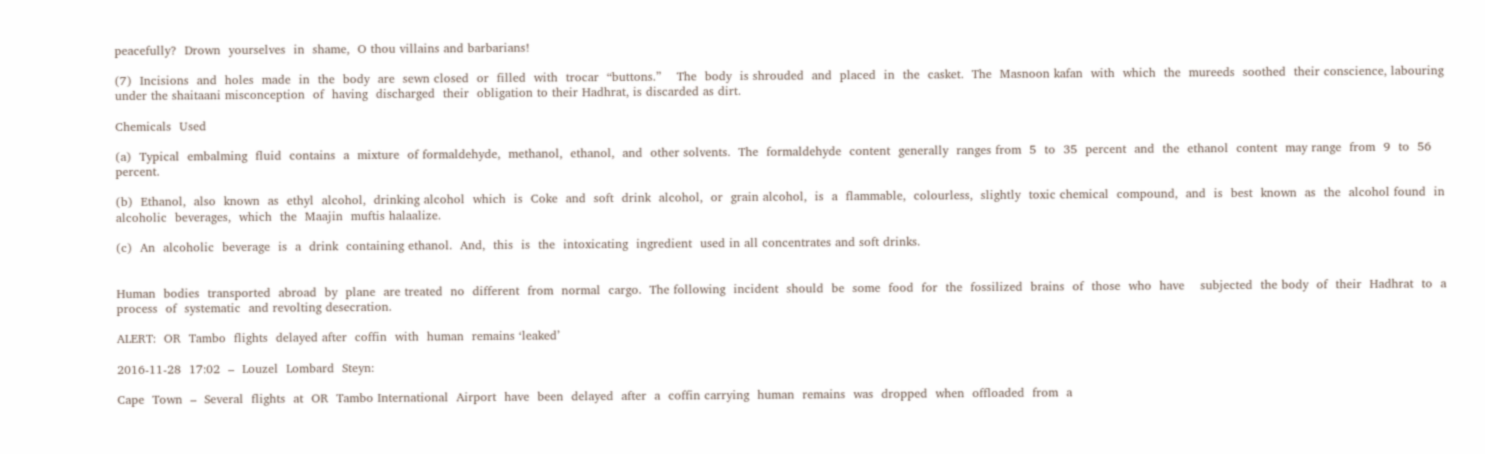peacefully?  Drown  yourselves  in  shame,  O thou villains and barbarians!

(7)  Incisions  and  holes  made  in  the  body  are  sewn closed  or  filled  with  trocar  “buttons.”    The  body  is shrouded  and  placed  in  the  casket.  The  Masnoon kafan  with  which  the  mureeds  soothed  their conscience, labouring under the shaitaani misconception  of  having  discharged  their  obligation to their Hadhrat, is discarded as dirt.

Chemicals  Used

(a)  Typical  embalming  fluid  contains  a  mixture  of formaldehyde,  methanol,  ethanol,  and  other solvents.  The  formaldehyde  content  generally  ranges from  5  to  35  percent  and  the  ethanol  content  may range  from  9  to  56  percent.

(b)  Ethanol,  also  known  as  ethyl  alcohol,  drinking alcohol  which  is  Coke  and  soft  drink  alcohol,  or  grain alcohol,  is  a  flammable,  colourless,  slightly  toxic chemical  compound,  and  is  best  known  as  the  alcohol found  in  alcoholic  beverages,  which  the  Maajin  muftis halaalize.

(c)  An  alcoholic  beverage  is  a  drink  containing ethanol.  And,  this  is  the  intoxicating  ingredient  used in all concentrates and soft drinks.


Human  bodies  transported  abroad  by  plane  are treated  no  different  from  normal  cargo.  The following  incident  should  be  some  food  for  the  fossilized  brains  of  those  who  have    subjected  the body  of  their  Hadhrat  to  a  process  of  systematic  and revolting desecration.

ALERT:  OR  Tambo  flights  delayed after  coffin  with  human  remains ‘leaked’

2016-11-28  17:02  –  Louzel  Lombard  Steyn:

Cape  Town  –  Several  flights  at  OR  Tambo International  Airport  have  been  delayed  after  a  coffin carrying  human  remains  was  dropped  when  offloaded  from  a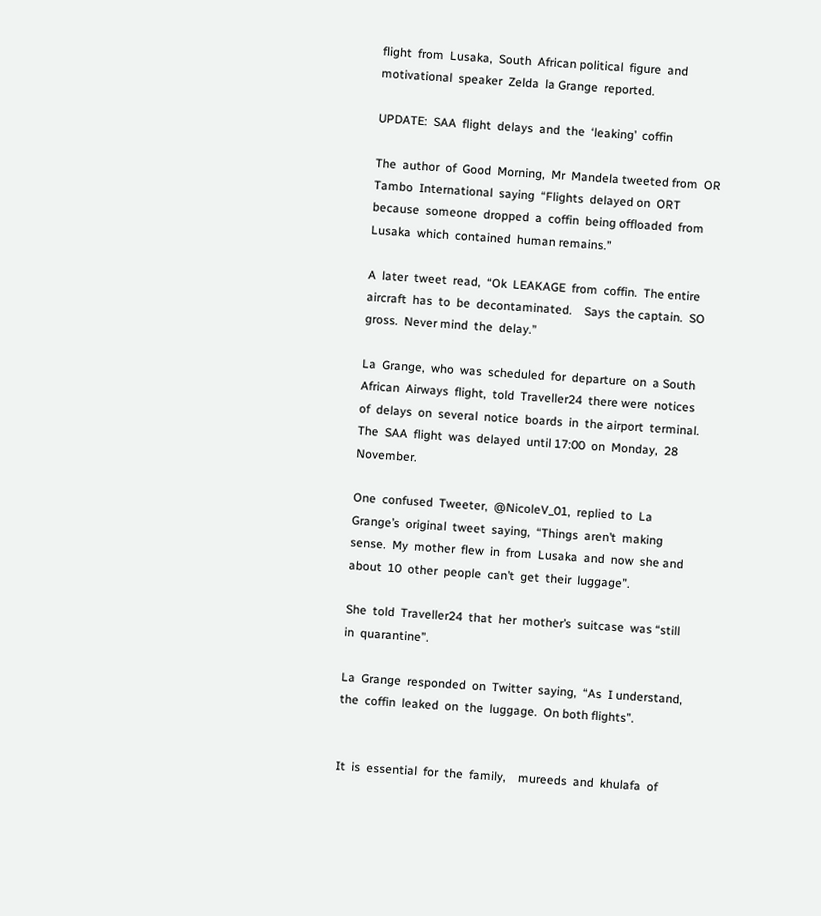flight  from  Lusaka,  South  African political  figure  and  motivational  speaker  Zelda  la Grange  reported.

UPDATE:  SAA  flight  delays  and  the  ‘leaking’  coffin

The  author  of  Good  Morning,  Mr  Mandela tweeted from  OR  Tambo  International  saying  “Flights  delayed on  ORT  because  someone  dropped  a  coffin  being offloaded  from  Lusaka  which  contained  human remains.”

A  later  tweet  read,  “Ok  LEAKAGE  from  coffin.  The entire  aircraft  has  to  be  decontaminated.    Says  the captain.  SO  gross.  Never mind  the  delay.”

La  Grange,  who  was  scheduled  for  departure  on  a South  African  Airways  flight,  told  Traveller24  there were  notices  of  delays  on  several  notice  boards  in  the airport  terminal.  The  SAA  flight  was  delayed  until 17:00  on  Monday,  28  November.

One  confused  Tweeter,  @NicoleV_01,  replied  to  La Grange’s  original  tweet  saying,  “Things  aren’t  making sense.  My  mother  flew  in  from  Lusaka  and  now  she and  about  10  other  people  can’t  get  their  luggage”.

She  told  Traveller24  that  her  mother’s  suitcase  was “still  in  quarantine”.

La  Grange  responded  on  Twitter  saying,  “As  I understand,  the  coffin  leaked  on  the  luggage.  On both flights”.


It  is  essential  for  the  family,    mureeds  and  khulafa  of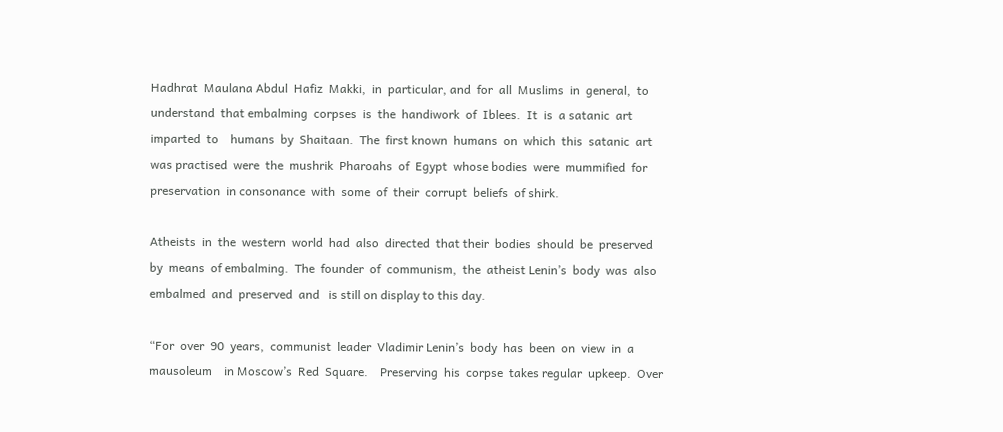Hadhrat  Maulana Abdul  Hafiz  Makki,  in  particular, and  for  all  Muslims  in  general,  to  understand  that embalming  corpses  is  the  handiwork  of  Iblees.  It  is  a satanic  art  imparted  to    humans  by  Shaitaan.  The  first known  humans  on  which  this  satanic  art  was practised  were  the  mushrik  Pharoahs  of  Egypt  whose bodies  were  mummified  for  preservation  in consonance  with  some  of  their  corrupt  beliefs  of shirk.

Atheists  in  the  western  world  had  also  directed  that their  bodies  should  be  preserved  by  means  of embalming.  The  founder  of  communism,  the  atheist Lenin’s  body  was  also  embalmed  and  preserved  and   is still on display to this day.

“For  over  90  years,  communist  leader  Vladimir Lenin’s  body  has  been  on  view  in  a  mausoleum    in Moscow’s  Red  Square.    Preserving  his  corpse  takes regular  upkeep.  Over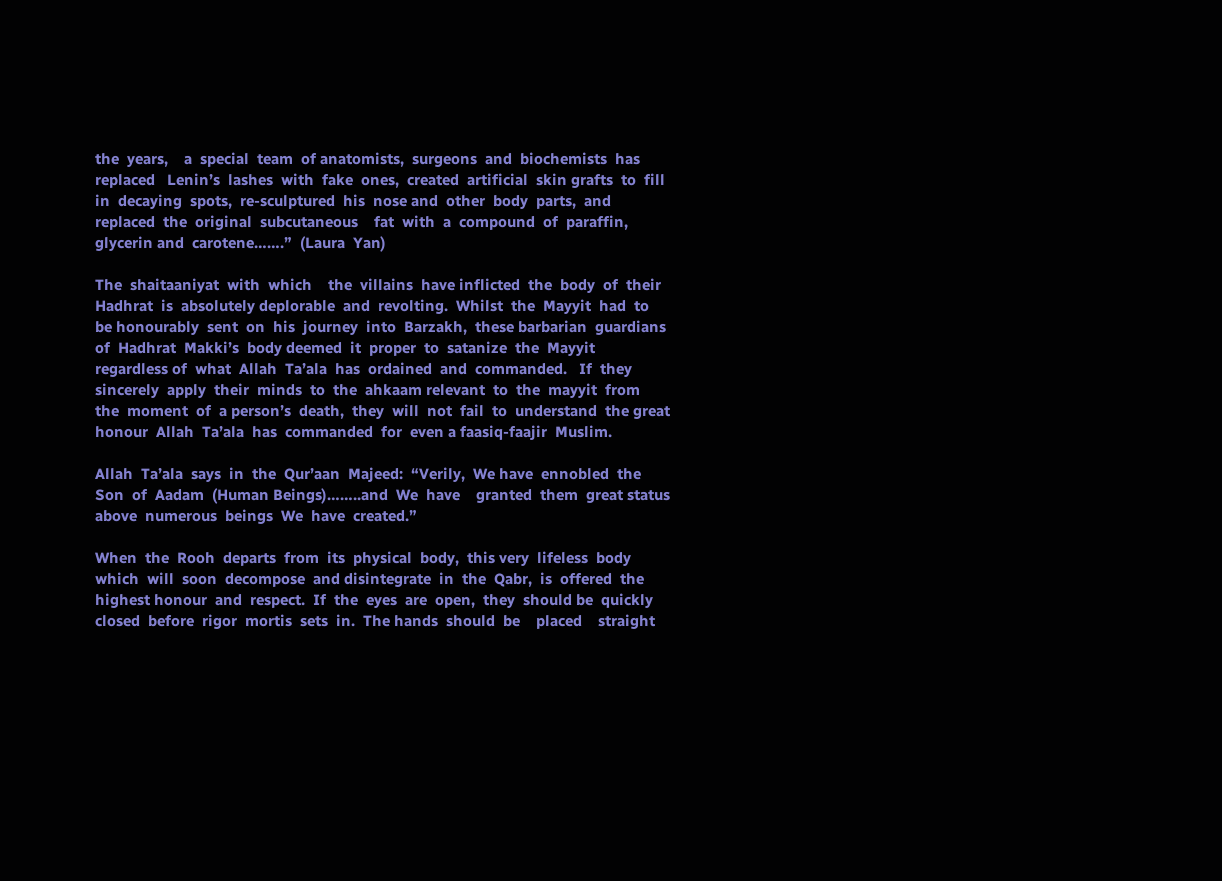the  years,    a  special  team  of anatomists,  surgeons  and  biochemists  has  replaced   Lenin’s  lashes  with  fake  ones,  created  artificial  skin grafts  to  fill  in  decaying  spots,  re-sculptured  his  nose and  other  body  parts,  and  replaced  the  original  subcutaneous    fat  with  a  compound  of  paraffin,  glycerin and  carotene…….”  (Laura  Yan)

The  shaitaaniyat  with  which    the  villains  have inflicted  the  body  of  their  Hadhrat  is  absolutely deplorable  and  revolting.  Whilst  the  Mayyit  had  to  be honourably  sent  on  his  journey  into  Barzakh,  these barbarian  guardians  of  Hadhrat  Makki’s  body deemed  it  proper  to  satanize  the  Mayyit  regardless of  what  Allah  Ta’ala  has  ordained  and  commanded.   If  they  sincerely  apply  their  minds  to  the  ahkaam relevant  to  the  mayyit  from  the  moment  of  a person’s  death,  they  will  not  fail  to  understand  the great  honour  Allah  Ta’ala  has  commanded  for  even a faasiq-faajir  Muslim.

Allah  Ta’ala  says  in  the  Qur’aan  Majeed:  “Verily,  We have  ennobled  the  Son  of  Aadam  (Human Beings)……..and  We  have    granted  them  great status  above  numerous  beings  We  have  created.”

When  the  Rooh  departs  from  its  physical  body,  this very  lifeless  body  which  will  soon  decompose  and disintegrate  in  the  Qabr,  is  offered  the  highest honour  and  respect.  If  the  eyes  are  open,  they  should be  quickly  closed  before  rigor  mortis  sets  in.  The hands  should  be    placed    straight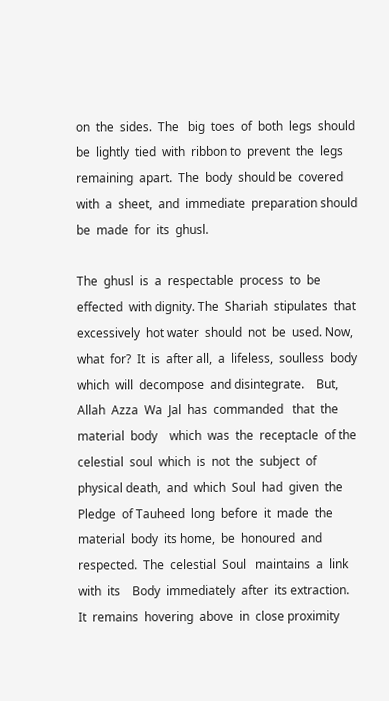on  the  sides.  The   big  toes  of  both  legs  should  be  lightly  tied  with  ribbon to  prevent  the  legs  remaining  apart.  The  body  should be  covered  with  a  sheet,  and  immediate  preparation should  be  made  for  its  ghusl.

The  ghusl  is  a  respectable  process  to  be  effected  with dignity. The  Shariah  stipulates  that  excessively  hot water  should  not  be  used. Now,  what  for?  It  is  after all,  a  lifeless,  soulless  body  which  will  decompose  and disintegrate.    But,  Allah  Azza  Wa  Jal  has  commanded   that  the  material  body    which  was  the  receptacle  of the  celestial  soul  which  is  not  the  subject  of  physical death,  and  which  Soul  had  given  the  Pledge  of Tauheed  long  before  it  made  the  material  body  its home,  be  honoured  and  respected.  The  celestial  Soul   maintains  a  link  with  its    Body  immediately  after  its extraction.  It  remains  hovering  above  in  close proximity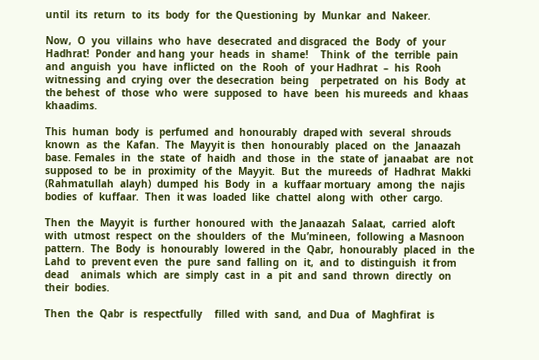until  its  return  to  its  body  for  the Questioning  by  Munkar  and  Nakeer.

Now,  O  you  villains  who  have  desecrated  and disgraced  the  Body  of  your  Hadhrat!  Ponder  and hang  your  heads  in  shame!    Think  of  the  terrible  pain and  anguish  you  have  inflicted  on  the  Rooh  of  your Hadhrat  –  his  Rooh  witnessing  and  crying  over  the desecration  being    perpetrated  on  his  Body  at  the behest  of  those  who  were  supposed  to  have  been  his mureeds  and  khaas  khaadims.

This  human  body  is  perfumed  and  honourably  draped with  several  shrouds  known  as  the  Kafan.  The  Mayyit is  then  honourably  placed  on  the  Janaazah  base. Females  in  the  state  of  haidh  and  those  in  the  state of  janaabat  are  not  supposed  to  be  in  proximity  of the  Mayyit.  But  the  mureeds  of  Hadhrat  Makki (Rahmatullah  alayh)  dumped  his  Body  in  a  kuffaar mortuary  among  the  najis  bodies  of  kuffaar.  Then  it was  loaded  like  chattel  along  with  other  cargo.

Then  the  Mayyit  is  further  honoured  with  the Janaazah  Salaat,  carried  aloft  with  utmost  respect  on the  shoulders  of  the  Mu’mineen,  following  a Masnoon  pattern.  The  Body  is  honourably  lowered  in the  Qabr,  honourably  placed  in  the  Lahd  to  prevent even  the  pure  sand  falling  on  it,  and  to  distinguish  it from  dead    animals  which  are  simply  cast  in  a  pit  and  sand  thrown  directly  on  their  bodies.

Then  the  Qabr  is  respectfully    filled  with  sand,  and Dua  of  Maghfirat  is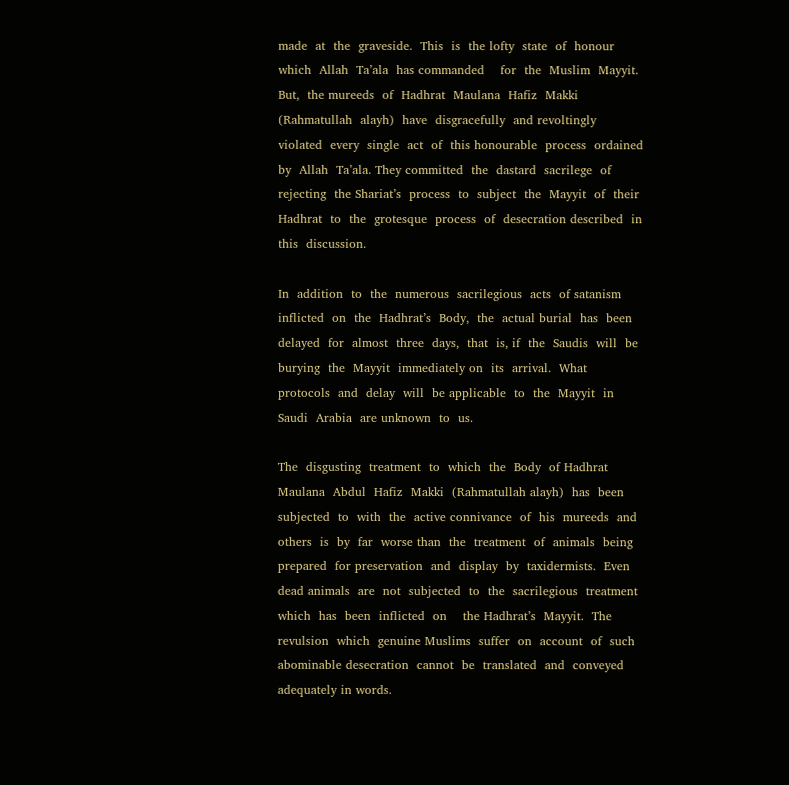made  at  the  graveside.  This  is  the lofty  state  of  honour  which  Allah  Ta’ala  has commanded    for  the  Muslim  Mayyit.  But,  the mureeds  of  Hadhrat  Maulana  Hafiz  Makki (Rahmatullah  alayh)  have  disgracefully  and revoltingly  violated  every  single  act  of  this honourable  process  ordained  by  Allah  Ta’ala. They committed  the  dastard  sacrilege  of  rejecting  the Shariat’s  process  to  subject  the  Mayyit  of  their Hadhrat  to  the  grotesque  process  of  desecration described  in  this  discussion.

In  addition  to  the  numerous  sacrilegious  acts  of satanism  inflicted  on  the  Hadhrat’s  Body,  the  actual burial  has  been  delayed  for  almost  three  days,  that  is, if  the  Saudis  will  be  burying  the  Mayyit  immediately on  its  arrival.  What  protocols  and  delay  will  be applicable  to  the  Mayyit  in  Saudi  Arabia  are unknown  to  us.

The  disgusting  treatment  to  which  the  Body  of Hadhrat  Maulana  Abdul  Hafiz  Makki  (Rahmatullah alayh)  has  been  subjected  to  with  the  active connivance  of  his  mureeds  and  others  is  by  far  worse than  the  treatment  of  animals  being  prepared  for preservation  and  display  by  taxidermists.  Even  dead animals  are  not  subjected  to  the  sacrilegious  treatment    which  has  been  inflicted  on    the Hadhrat’s  Mayyit.  The  revulsion  which  genuine Muslims  suffer  on  account  of  such  abominable desecration  cannot  be  translated  and  conveyed adequately in words.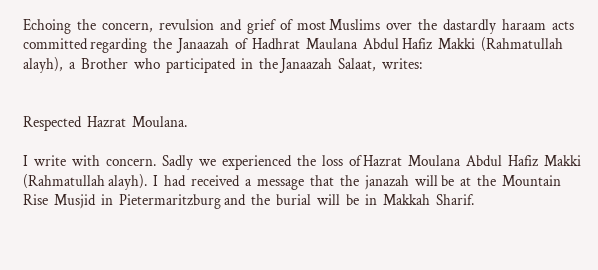Echoing  the  concern,  revulsion  and  grief  of  most Muslims  over  the  dastardly  haraam  acts  committed regarding  the  Janaazah  of  Hadhrat  Maulana  Abdul Hafiz  Makki  (Rahmatullah  alayh),  a  Brother  who  participated  in  the Janaazah  Salaat,  writes:


Respected  Hazrat  Moulana.

I  write  with  concern.  Sadly  we  experienced  the  loss  of Hazrat  Moulana  Abdul  Hafiz  Makki  (Rahmatullah alayh).  I  had  received  a  message  that  the  janazah  will be  at  the  Mountain  Rise  Musjid  in  Pietermaritzburg and  the  burial  will  be  in  Makkah  Sharif.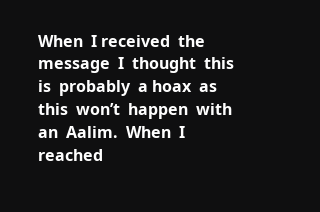When  I received  the  message  I  thought  this  is  probably  a hoax  as  this  won’t  happen  with  an  Aalim.  When  I reached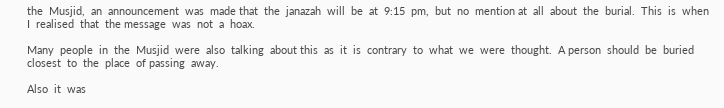the  Musjid,  an  announcement  was  made that  the  janazah  will  be  at  9:15  pm,  but  no  mention at  all  about  the  burial.  This  is  when  I  realised  that  the message  was  not  a  hoax.

Many  people  in  the  Musjid  were  also  talking  about this  as  it  is  contrary  to  what  we  were  thought.  A person  should  be  buried  closest  to  the  place  of passing  away.

Also  it  was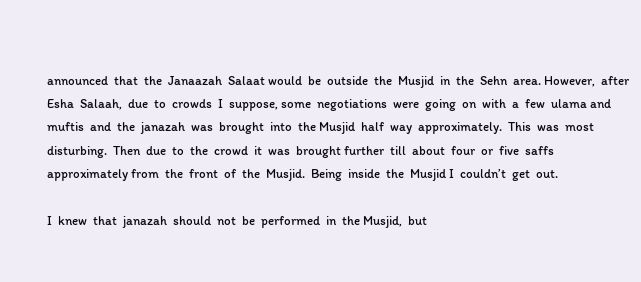announced  that  the  Janaazah  Salaat would  be  outside  the  Musjid  in  the  Sehn  area. However,  after  Esha  Salaah,  due  to  crowds  I  suppose, some  negotiations  were  going  on  with  a  few  ulama and  muftis  and  the  janazah  was  brought  into  the Musjid  half  way  approximately.  This  was  most disturbing.  Then  due  to  the  crowd  it  was  brought further  till  about  four  or  five  saffs  approximately from  the  front  of  the  Musjid.  Being  inside  the  Musjid I  couldn’t  get  out.

I  knew  that  janazah  should  not  be  performed  in  the Musjid,  but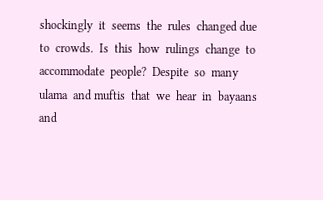shockingly  it  seems  the  rules  changed due  to  crowds.  Is  this  how  rulings  change  to accommodate  people?  Despite  so  many  ulama  and muftis  that  we  hear  in  bayaans  and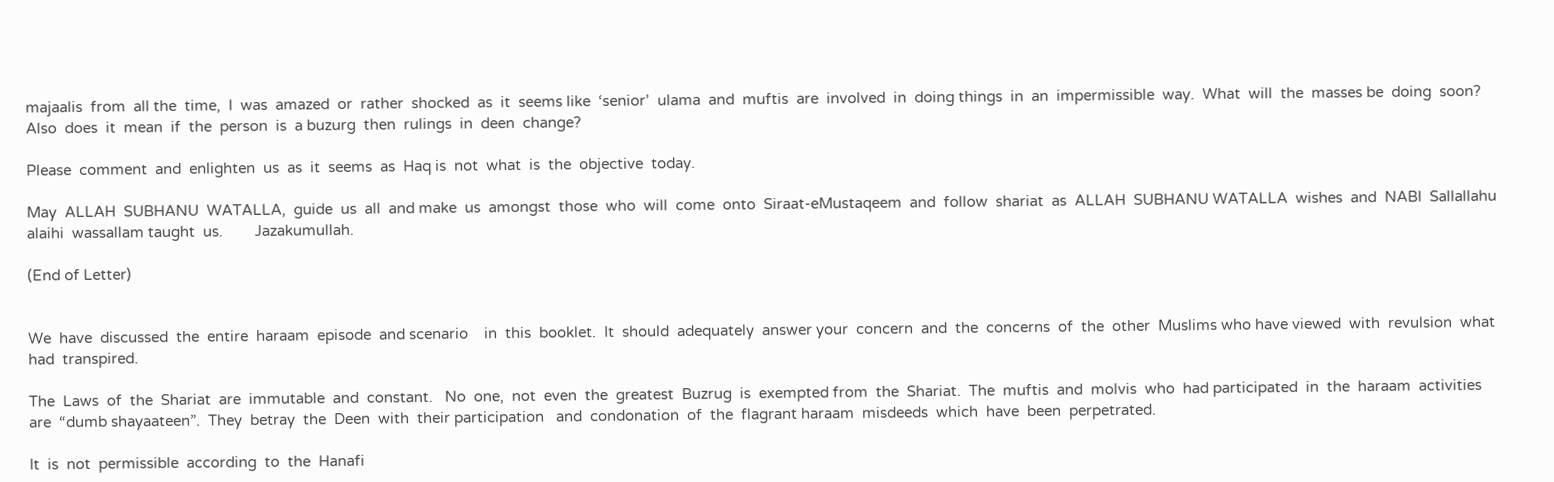majaalis  from  all the  time,  I  was  amazed  or  rather  shocked  as  it  seems like  ‘senior’  ulama  and  muftis  are  involved  in  doing things  in  an  impermissible  way.  What  will  the  masses be  doing  soon?    Also  does  it  mean  if  the  person  is  a buzurg  then  rulings  in  deen  change?

Please  comment  and  enlighten  us  as  it  seems  as  Haq is  not  what  is  the  objective  today.

May  ALLAH  SUBHANU  WATALLA,  guide  us  all  and make  us  amongst  those  who  will  come  onto  Siraat-eMustaqeem  and  follow  shariat  as  ALLAH  SUBHANU WATALLA  wishes  and  NABI  Sallallahu  alaihi  wassallam taught  us.        Jazakumullah.

(End of Letter)


We  have  discussed  the  entire  haraam  episode  and scenario    in  this  booklet.  It  should  adequately  answer your  concern  and  the  concerns  of  the  other  Muslims who have viewed  with  revulsion  what  had  transpired.

The  Laws  of  the  Shariat  are  immutable  and  constant.   No  one,  not  even  the  greatest  Buzrug  is  exempted from  the  Shariat.  The  muftis  and  molvis  who  had participated  in  the  haraam  activities  are  “dumb shayaateen”.  They  betray  the  Deen  with  their participation   and  condonation  of  the  flagrant haraam  misdeeds  which  have  been  perpetrated.

It  is  not  permissible  according  to  the  Hanafi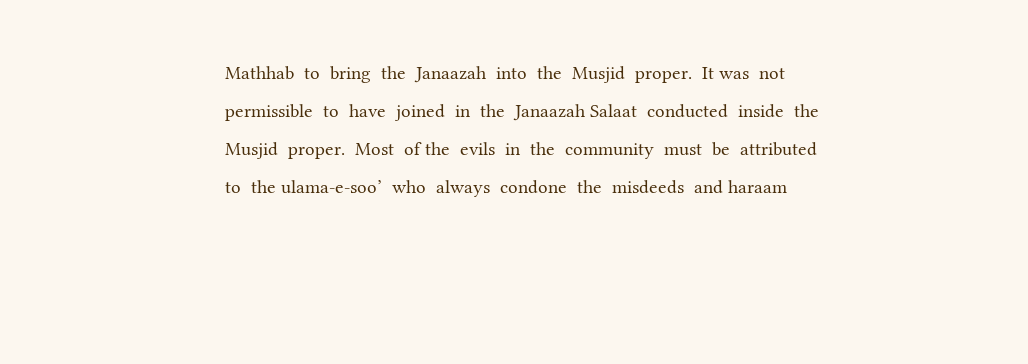Mathhab  to  bring  the  Janaazah  into  the  Musjid  proper.  It was  not  permissible  to  have  joined  in  the  Janaazah Salaat  conducted  inside  the  Musjid  proper.  Most  of the  evils  in  the  community  must  be  attributed  to  the ulama-e-soo’  who  always  condone  the  misdeeds  and haraam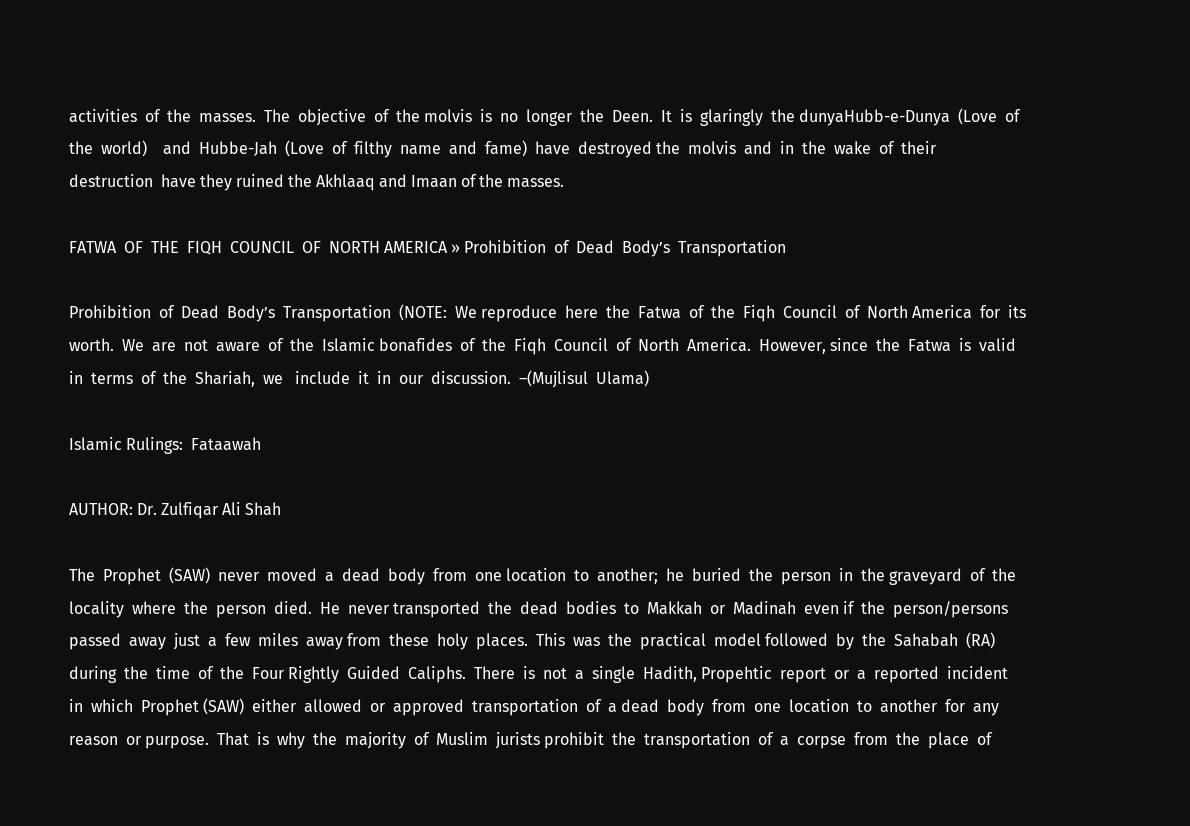activities  of  the  masses.  The  objective  of  the molvis  is  no  longer  the  Deen.  It  is  glaringly  the dunyaHubb-e-Dunya  (Love  of  the  world)    and  Hubbe-Jah  (Love  of  filthy  name  and  fame)  have  destroyed the  molvis  and  in  the  wake  of  their  destruction  have they ruined the Akhlaaq and Imaan of the masses.

FATWA  OF  THE  FIQH  COUNCIL  OF  NORTH AMERICA » Prohibition  of  Dead  Body’s  Transportation

Prohibition  of  Dead  Body’s  Transportation  (NOTE:  We reproduce  here  the  Fatwa  of  the  Fiqh  Council  of  North America  for  its    worth.  We  are  not  aware  of  the  Islamic bonafides  of  the  Fiqh  Council  of  North  America.  However, since  the  Fatwa  is  valid  in  terms  of  the  Shariah,  we   include  it  in  our  discussion.  –(Mujlisul  Ulama)

Islamic Rulings:  Fataawah

AUTHOR: Dr. Zulfiqar Ali Shah

The  Prophet  (SAW)  never  moved  a  dead  body  from  one location  to  another;  he  buried  the  person  in  the graveyard  of  the  locality  where  the  person  died.  He  never transported  the  dead  bodies  to  Makkah  or  Madinah  even if  the  person/persons  passed  away  just  a  few  miles  away from  these  holy  places.  This  was  the  practical  model followed  by  the  Sahabah  (RA)  during  the  time  of  the  Four Rightly  Guided  Caliphs.  There  is  not  a  single  Hadith, Propehtic  report  or  a  reported  incident  in  which  Prophet (SAW)  either  allowed  or  approved  transportation  of  a dead  body  from  one  location  to  another  for  any  reason  or purpose.  That  is  why  the  majority  of  Muslim  jurists prohibit  the  transportation  of  a  corpse  from  the  place  of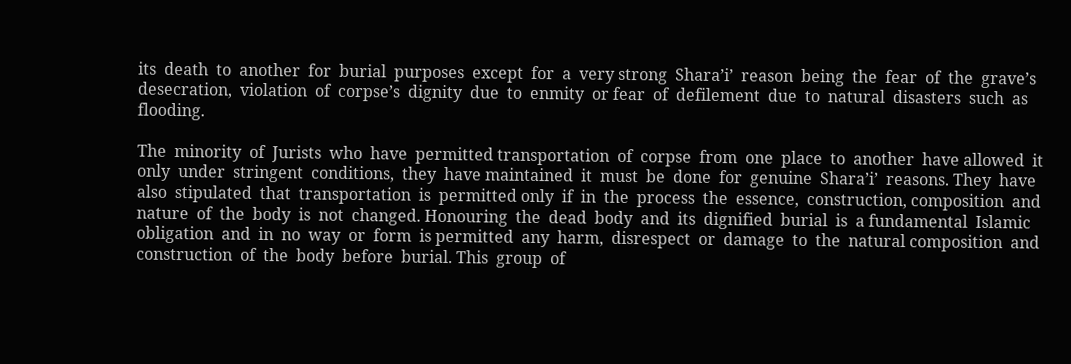its  death  to  another  for  burial  purposes  except  for  a  very strong  Shara’i’  reason  being  the  fear  of  the  grave’s desecration,  violation  of  corpse’s  dignity  due  to  enmity  or fear  of  defilement  due  to  natural  disasters  such  as flooding.

The  minority  of  Jurists  who  have  permitted transportation  of  corpse  from  one  place  to  another  have allowed  it  only  under  stringent  conditions,  they  have maintained  it  must  be  done  for  genuine  Shara’i’  reasons. They  have  also  stipulated  that  transportation  is  permitted only  if  in  the  process  the  essence,  construction, composition  and  nature  of  the  body  is  not  changed. Honouring  the  dead  body  and  its  dignified  burial  is  a fundamental  Islamic  obligation  and  in  no  way  or  form  is permitted  any  harm,  disrespect  or  damage  to  the  natural composition  and  construction  of  the  body  before  burial. This  group  of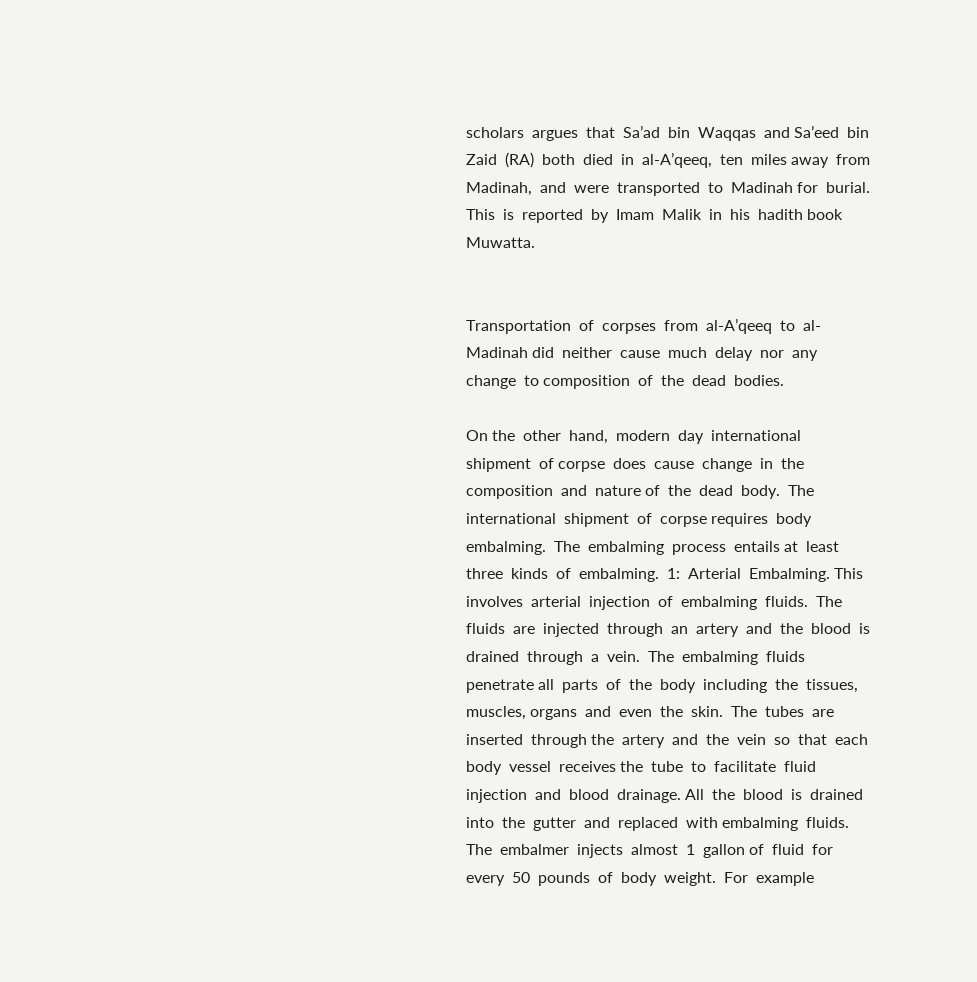scholars  argues  that  Sa’ad  bin  Waqqas  and Sa’eed  bin  Zaid  (RA)  both  died  in  al-A’qeeq,  ten  miles away  from  Madinah,  and  were  transported  to  Madinah for  burial.  This  is  reported  by  Imam  Malik  in  his  hadith book Muwatta.


Transportation  of  corpses  from  al-A’qeeq  to  al-Madinah did  neither  cause  much  delay  nor  any  change  to composition  of  the  dead  bodies.

On the  other  hand,  modern  day  international  shipment  of corpse  does  cause  change  in  the  composition  and  nature of  the  dead  body.  The  international  shipment  of  corpse requires  body  embalming.  The  embalming  process  entails at  least  three  kinds  of  embalming.  1:  Arterial  Embalming. This  involves  arterial  injection  of  embalming  fluids.  The fluids  are  injected  through  an  artery  and  the  blood  is drained  through  a  vein.  The  embalming  fluids  penetrate all  parts  of  the  body  including  the  tissues,  muscles, organs  and  even  the  skin.  The  tubes  are  inserted  through the  artery  and  the  vein  so  that  each  body  vessel  receives the  tube  to  facilitate  fluid  injection  and  blood  drainage. All  the  blood  is  drained  into  the  gutter  and  replaced  with embalming  fluids.  The  embalmer  injects  almost  1  gallon of  fluid  for  every  50  pounds  of  body  weight.  For  example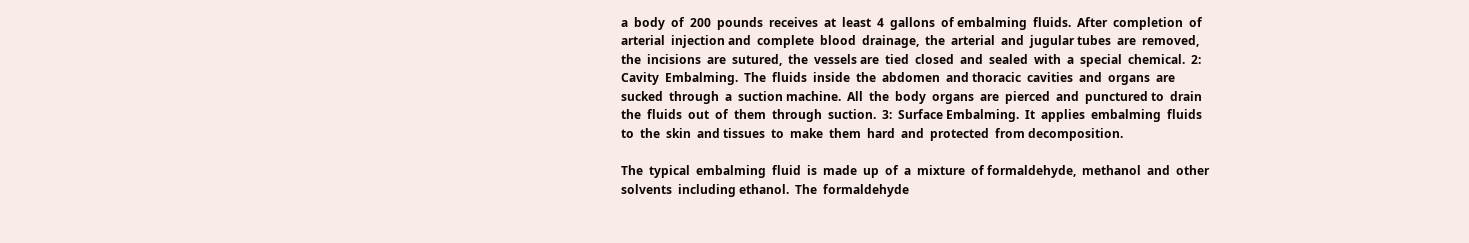a  body  of  200  pounds  receives  at  least  4  gallons  of embalming  fluids.  After  completion  of  arterial  injection and  complete  blood  drainage,  the  arterial  and  jugular tubes  are  removed,  the  incisions  are  sutured,  the  vessels are  tied  closed  and  sealed  with  a  special  chemical.  2: Cavity  Embalming.  The  fluids  inside  the  abdomen  and thoracic  cavities  and  organs  are  sucked  through  a  suction machine.  All  the  body  organs  are  pierced  and  punctured to  drain  the  fluids  out  of  them  through  suction.  3:  Surface Embalming.  It  applies  embalming  fluids  to  the  skin  and tissues  to  make  them  hard  and  protected  from decomposition.

The  typical  embalming  fluid  is  made  up  of  a  mixture  of formaldehyde,  methanol  and  other  solvents  including ethanol.  The  formaldehyde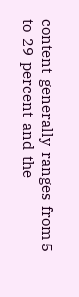content  generally  ranges  from 5  to  29  percent  and  the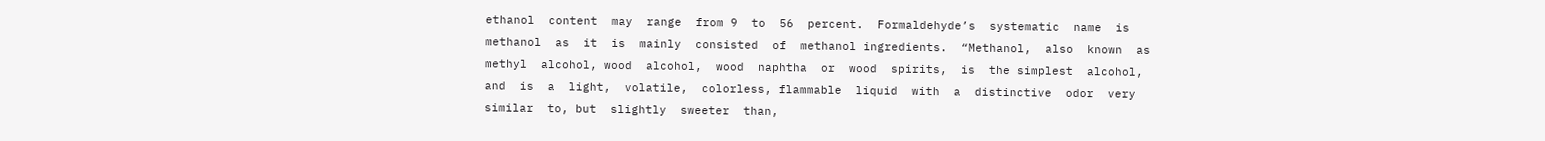ethanol  content  may  range  from 9  to  56  percent.  Formaldehyde’s  systematic  name  is methanol  as  it  is  mainly  consisted  of  methanol ingredients.  “Methanol,  also  known  as  methyl  alcohol, wood  alcohol,  wood  naphtha  or  wood  spirits,  is  the simplest  alcohol,  and  is  a  light,  volatile,  colorless, flammable  liquid  with  a  distinctive  odor  very  similar  to, but  slightly  sweeter  than,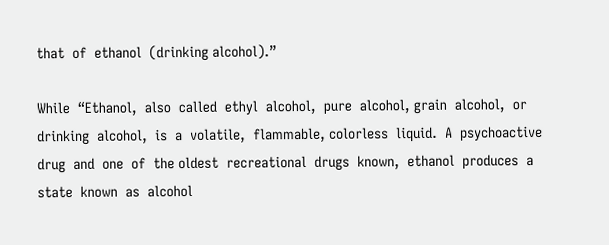that  of  ethanol  (drinking alcohol).”

While  “Ethanol,  also  called  ethyl  alcohol,  pure  alcohol, grain  alcohol,  or  drinking  alcohol,  is  a  volatile,  flammable, colorless  liquid.  A  psychoactive  drug  and  one  of  the oldest  recreational  drugs  known,  ethanol  produces  a state  known  as  alcohol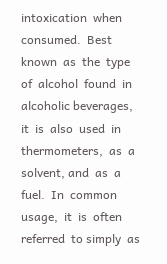intoxication  when  consumed.  Best known  as  the  type  of  alcohol  found  in  alcoholic beverages,  it  is  also  used  in  thermometers,  as  a  solvent, and  as  a  fuel.  In  common  usage,  it  is  often  referred  to simply  as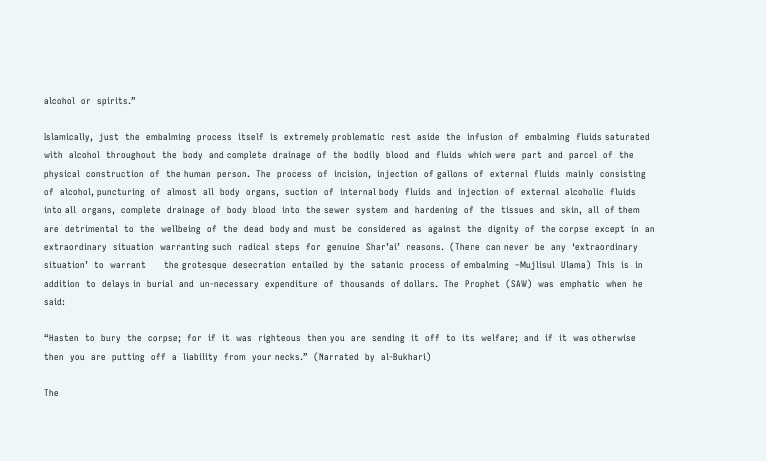alcohol  or  spirits.”

Islamically,  just  the  embalming  process  itself  is  extremely problematic  rest  aside  the  infusion  of  embalming  fluids saturated  with  alcohol  throughout  the  body  and complete  drainage  of  the  bodily  blood  and  fluids  which were  part  and  parcel  of  the  physical  construction  of  the human  person.  The  process  of  incision,  injection  of gallons  of  external  fluids  mainly  consisting  of  alcohol, puncturing  of  almost  all  body  organs,  suction  of  internal body  fluids  and  injection  of  external  alcoholic  fluids  into all  organs,  complete  drainage  of  body  blood  into  the sewer  system  and  hardening  of  the  tissues  and  skin,  all  of them  are  detrimental  to  the  wellbeing  of  the  dead  body and  must  be  considered  as  against  the  dignity  of  the corpse  except  in  an  extraordinary  situation  warranting such  radical  steps  for  genuine  Shar’ai’  reasons.  (There  can never  be  any  ‘extraordinary  situation’  to  warrant      the grotesque  desecration  entailed  by  the  satanic  process  of embalming  –Mujlisul  Ulama)  This  is  in  addition  to  delays in  burial  and  un-necessary  expenditure  of  thousands  of dollars.  The  Prophet  (SAW)  was  emphatic  when  he  said:

“Hasten  to  bury  the  corpse;  for  if  it  was  righteous  then you  are  sending  it  off  to  its  welfare;  and  if  it  was otherwise  then  you  are  putting  off  a  liability  from  your necks.”  (Narrated  by  al-Bukhari)

The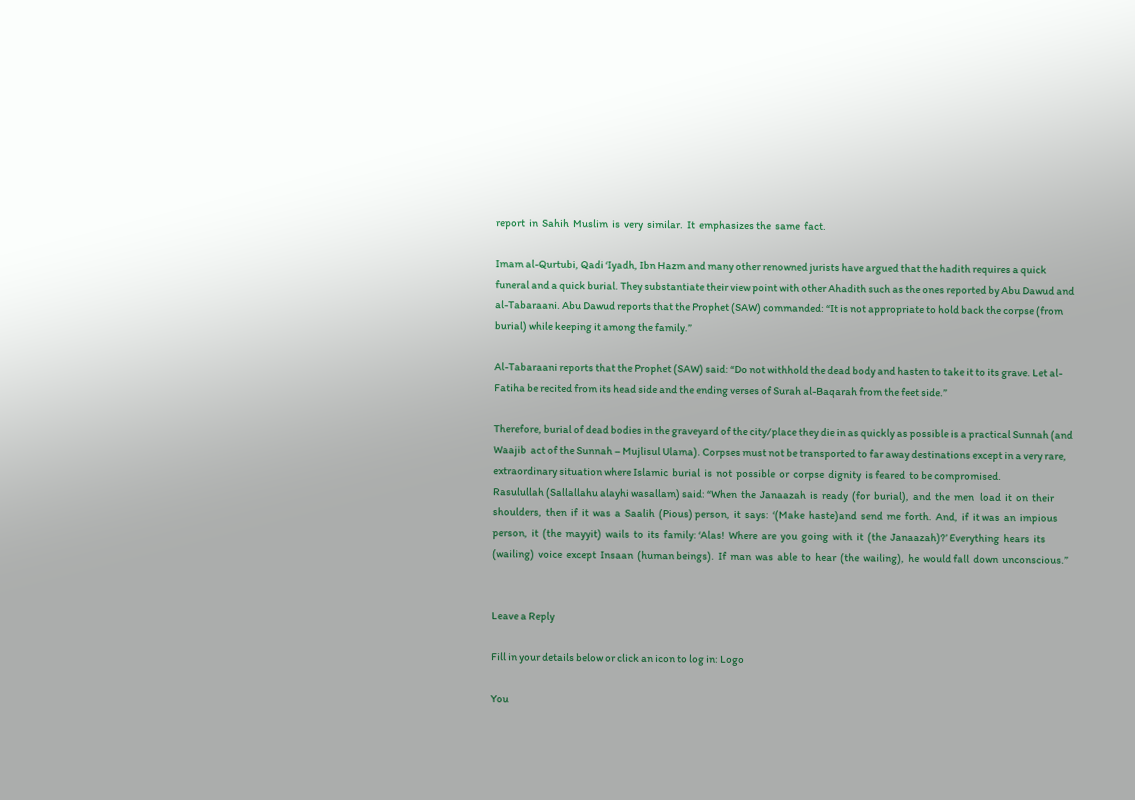report  in  Sahih  Muslim  is  very  similar.  It  emphasizes the  same  fact.

Imam al-Qurtubi, Qadi ‘Iyadh, Ibn Hazm and many other renowned jurists have argued that the hadith requires a quick funeral and a quick burial. They substantiate their view point with other Ahadith such as the ones reported by Abu Dawud and al-Tabaraani. Abu Dawud reports that the Prophet (SAW) commanded: “It is not appropriate to hold back the corpse (from burial) while keeping it among the family.”

Al-Tabaraani reports that the Prophet (SAW) said: “Do not withhold the dead body and hasten to take it to its grave. Let al-Fatiha be recited from its head side and the ending verses of Surah al-Baqarah from the feet side.”

Therefore, burial of dead bodies in the graveyard of the city/place they die in as quickly as possible is a practical Sunnah (and Waajib  act of the Sunnah – Mujlisul Ulama). Corpses must not be transported to far away destinations except in a very rare, extraordinary situation where Islamic  burial  is  not  possible  or  corpse  dignity  is feared  to be compromised.
Rasulullah (Sallallahu alayhi wasallam) said: “When  the  Janaazah  is  ready  (for  burial),  and  the  men   load  it  on  their  shoulders,  then  if  it  was  a  Saalih  (Pious) person,  it  says:  ‘(Make  haste)and  send  me  forth.  And,  if  it was  an  impious  person,  it  (the  mayyit)  wails  to  its  family: ‘Alas!  Where  are  you  going  with  it  (the  Janaazah)?’ Everything  hears  its  (wailing)  voice  except  Insaan  (human beings).  If  man  was  able  to  hear  (the  wailing),  he  would fall  down  unconscious.”


Leave a Reply

Fill in your details below or click an icon to log in: Logo

You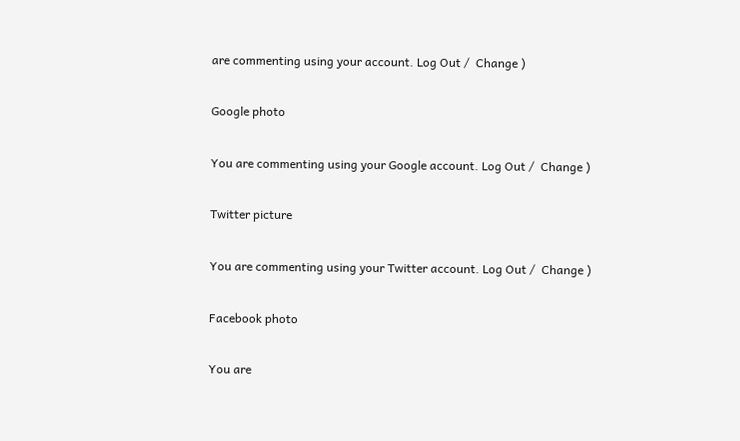are commenting using your account. Log Out /  Change )

Google photo

You are commenting using your Google account. Log Out /  Change )

Twitter picture

You are commenting using your Twitter account. Log Out /  Change )

Facebook photo

You are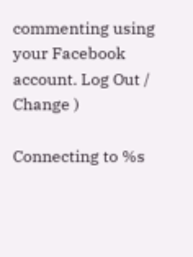commenting using your Facebook account. Log Out /  Change )

Connecting to %s